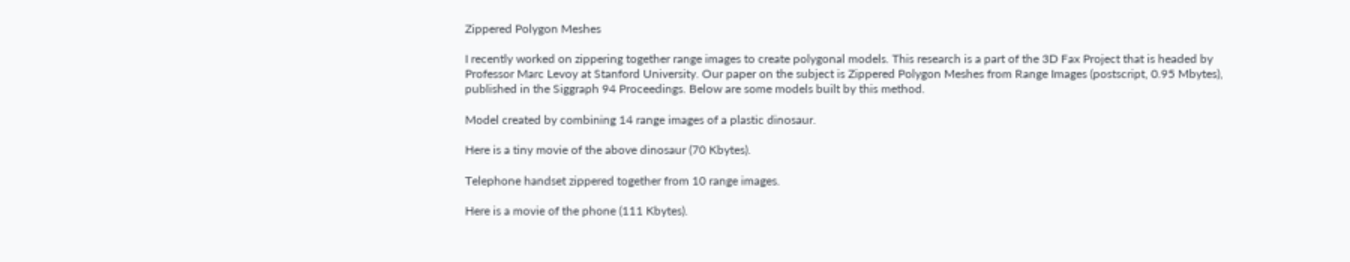Zippered Polygon Meshes

I recently worked on zippering together range images to create polygonal models. This research is a part of the 3D Fax Project that is headed by Professor Marc Levoy at Stanford University. Our paper on the subject is Zippered Polygon Meshes from Range Images (postscript, 0.95 Mbytes), published in the Siggraph 94 Proceedings. Below are some models built by this method.

Model created by combining 14 range images of a plastic dinosaur.

Here is a tiny movie of the above dinosaur (70 Kbytes).

Telephone handset zippered together from 10 range images.

Here is a movie of the phone (111 Kbytes).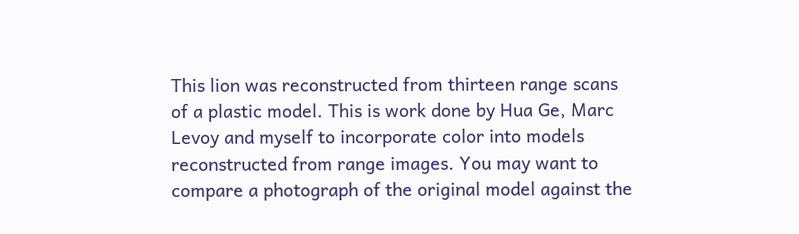This lion was reconstructed from thirteen range scans of a plastic model. This is work done by Hua Ge, Marc Levoy and myself to incorporate color into models reconstructed from range images. You may want to compare a photograph of the original model against the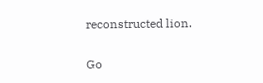reconstructed lion.

Go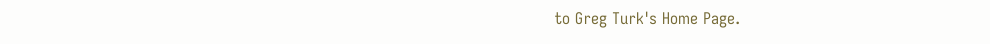to Greg Turk's Home Page.